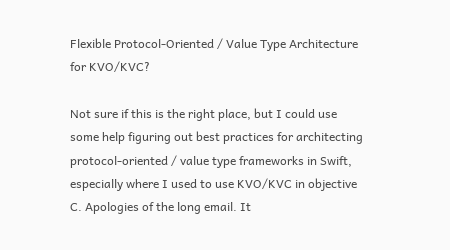Flexible Protocol-Oriented / Value Type Architecture for KVO/KVC?

Not sure if this is the right place, but I could use some help figuring out best practices for architecting protocol-oriented / value type frameworks in Swift, especially where I used to use KVO/KVC in objective C. Apologies of the long email. It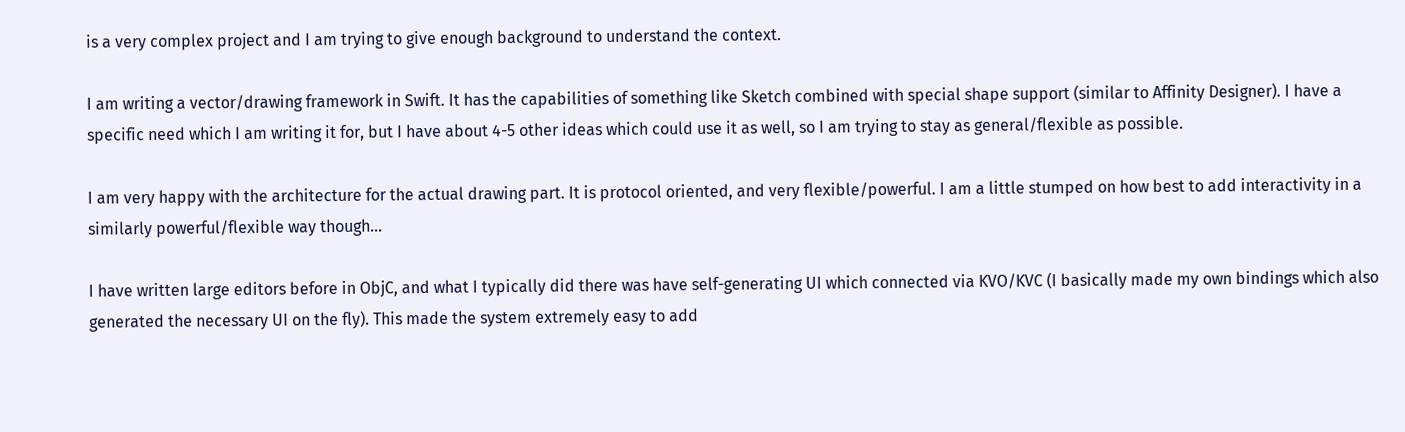is a very complex project and I am trying to give enough background to understand the context.

I am writing a vector/drawing framework in Swift. It has the capabilities of something like Sketch combined with special shape support (similar to Affinity Designer). I have a specific need which I am writing it for, but I have about 4-5 other ideas which could use it as well, so I am trying to stay as general/flexible as possible.

I am very happy with the architecture for the actual drawing part. It is protocol oriented, and very flexible/powerful. I am a little stumped on how best to add interactivity in a similarly powerful/flexible way though…

I have written large editors before in ObjC, and what I typically did there was have self-generating UI which connected via KVO/KVC (I basically made my own bindings which also generated the necessary UI on the fly). This made the system extremely easy to add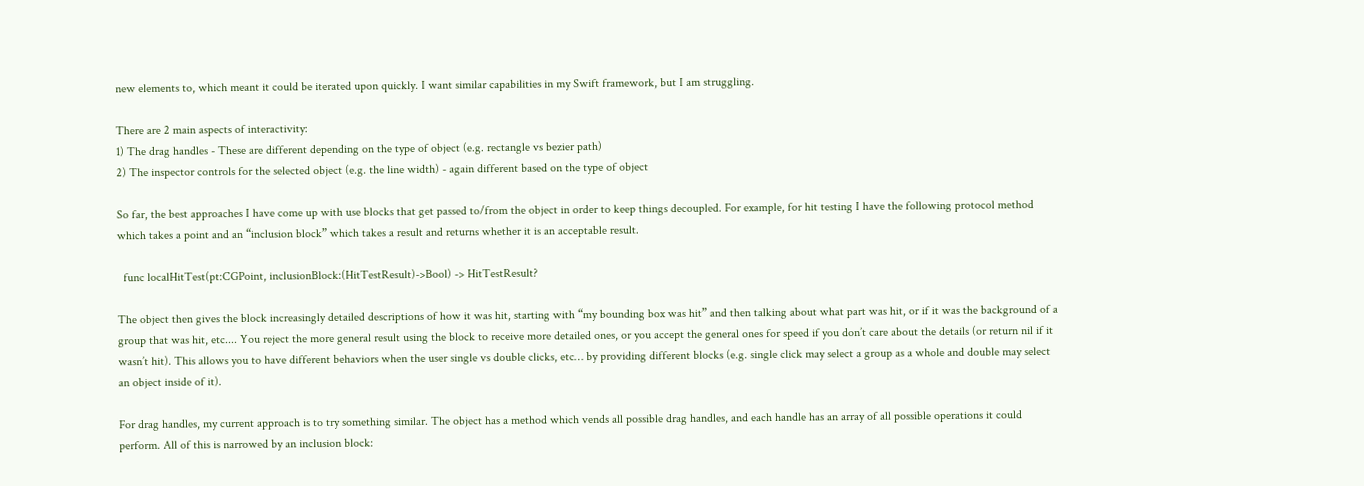new elements to, which meant it could be iterated upon quickly. I want similar capabilities in my Swift framework, but I am struggling.

There are 2 main aspects of interactivity:
1) The drag handles - These are different depending on the type of object (e.g. rectangle vs bezier path)
2) The inspector controls for the selected object (e.g. the line width) - again different based on the type of object

So far, the best approaches I have come up with use blocks that get passed to/from the object in order to keep things decoupled. For example, for hit testing I have the following protocol method which takes a point and an “inclusion block” which takes a result and returns whether it is an acceptable result.

  func localHitTest(pt:CGPoint, inclusionBlock:(HitTestResult)->Bool) -> HitTestResult?

The object then gives the block increasingly detailed descriptions of how it was hit, starting with “my bounding box was hit” and then talking about what part was hit, or if it was the background of a group that was hit, etc.... You reject the more general result using the block to receive more detailed ones, or you accept the general ones for speed if you don’t care about the details (or return nil if it wasn’t hit). This allows you to have different behaviors when the user single vs double clicks, etc… by providing different blocks (e.g. single click may select a group as a whole and double may select an object inside of it).

For drag handles, my current approach is to try something similar. The object has a method which vends all possible drag handles, and each handle has an array of all possible operations it could perform. All of this is narrowed by an inclusion block: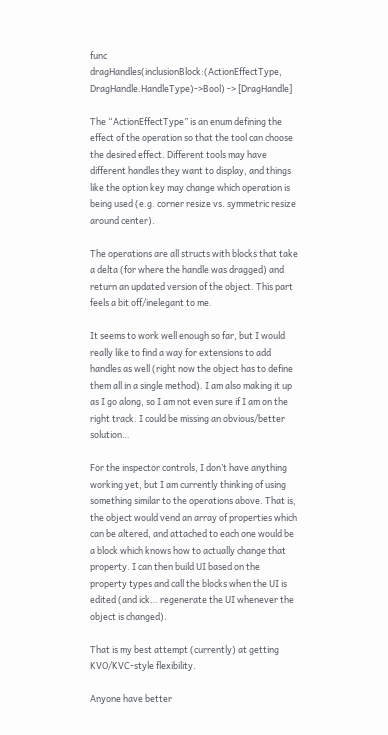func dragHandles(inclusionBlock:(ActionEffectType, DragHandle.HandleType)->Bool) -> [DragHandle]

The “ActionEffectType” is an enum defining the effect of the operation so that the tool can choose the desired effect. Different tools may have different handles they want to display, and things like the option key may change which operation is being used (e.g. corner resize vs. symmetric resize around center).

The operations are all structs with blocks that take a delta (for where the handle was dragged) and return an updated version of the object. This part feels a bit off/inelegant to me.

It seems to work well enough so far, but I would really like to find a way for extensions to add handles as well (right now the object has to define them all in a single method). I am also making it up as I go along, so I am not even sure if I am on the right track. I could be missing an obvious/better solution…

For the inspector controls, I don’t have anything working yet, but I am currently thinking of using something similar to the operations above. That is, the object would vend an array of properties which can be altered, and attached to each one would be a block which knows how to actually change that property. I can then build UI based on the property types and call the blocks when the UI is edited (and ick… regenerate the UI whenever the object is changed).

That is my best attempt (currently) at getting KVO/KVC-style flexibility.

Anyone have better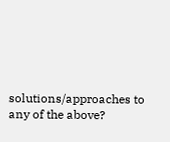solutions/approaches to any of the above?